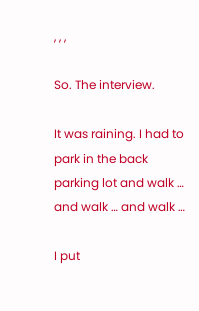, , ,

So. The interview.

It was raining. I had to park in the back parking lot and walk … and walk … and walk …

I put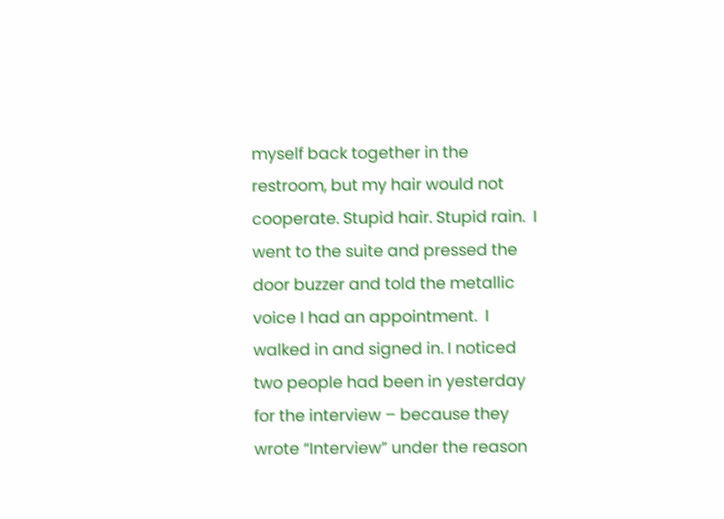myself back together in the restroom, but my hair would not cooperate. Stupid hair. Stupid rain.  I went to the suite and pressed the door buzzer and told the metallic voice I had an appointment.  I walked in and signed in. I noticed two people had been in yesterday for the interview – because they wrote “Interview” under the reason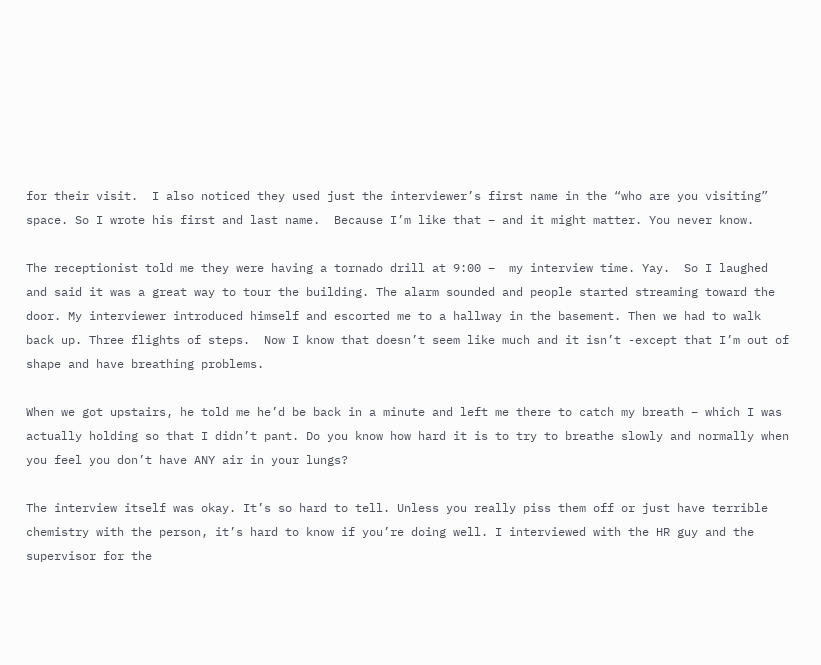for their visit.  I also noticed they used just the interviewer’s first name in the “who are you visiting” space. So I wrote his first and last name.  Because I’m like that – and it might matter. You never know.

The receptionist told me they were having a tornado drill at 9:00 –  my interview time. Yay.  So I laughed and said it was a great way to tour the building. The alarm sounded and people started streaming toward the door. My interviewer introduced himself and escorted me to a hallway in the basement. Then we had to walk back up. Three flights of steps.  Now I know that doesn’t seem like much and it isn’t -except that I’m out of shape and have breathing problems.

When we got upstairs, he told me he’d be back in a minute and left me there to catch my breath – which I was actually holding so that I didn’t pant. Do you know how hard it is to try to breathe slowly and normally when you feel you don’t have ANY air in your lungs?

The interview itself was okay. It’s so hard to tell. Unless you really piss them off or just have terrible chemistry with the person, it’s hard to know if you’re doing well. I interviewed with the HR guy and the supervisor for the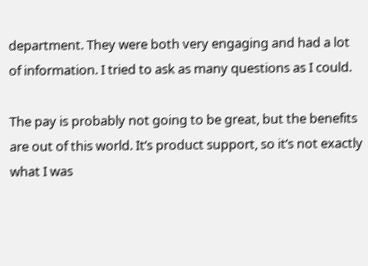department. They were both very engaging and had a lot of information. I tried to ask as many questions as I could.

The pay is probably not going to be great, but the benefits are out of this world. It’s product support, so it’s not exactly what I was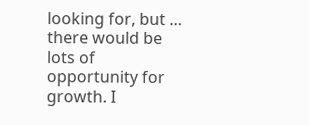looking for, but … there would be lots of opportunity for growth. I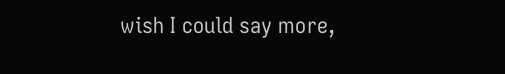wish I could say more,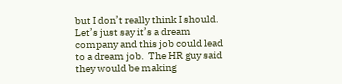but I don’t really think I should. Let’s just say it’s a dream company and this job could lead to a dream job.  The HR guy said they would be making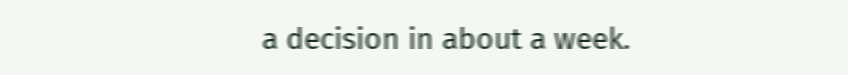a decision in about a week.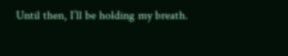Until then, I’ll be holding my breath.